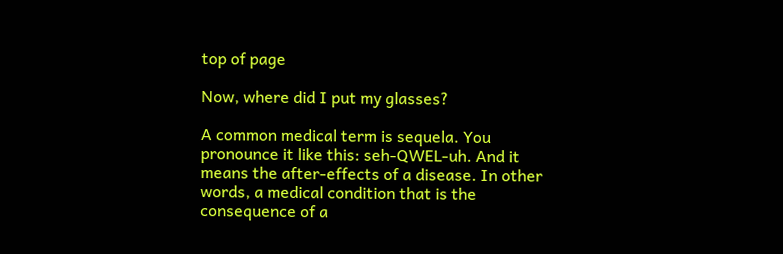top of page

Now, where did I put my glasses?

A common medical term is sequela. You pronounce it like this: seh-QWEL-uh. And it means the after-effects of a disease. In other words, a medical condition that is the consequence of a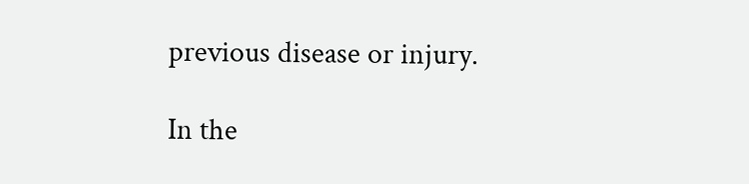previous disease or injury.

In the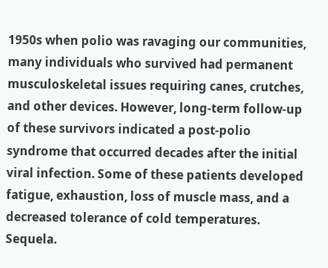1950s when polio was ravaging our communities, many individuals who survived had permanent musculoskeletal issues requiring canes, crutches, and other devices. However, long-term follow-up of these survivors indicated a post-polio syndrome that occurred decades after the initial viral infection. Some of these patients developed fatigue, exhaustion, loss of muscle mass, and a decreased tolerance of cold temperatures. Sequela.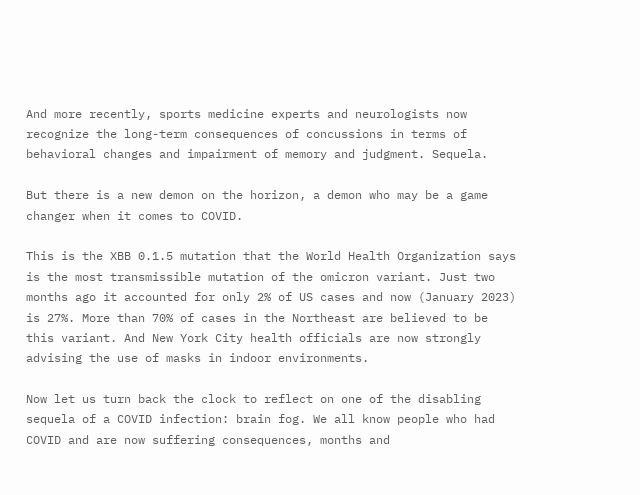And more recently, sports medicine experts and neurologists now recognize the long-term consequences of concussions in terms of behavioral changes and impairment of memory and judgment. Sequela.

But there is a new demon on the horizon, a demon who may be a game changer when it comes to COVID.

This is the XBB 0.1.5 mutation that the World Health Organization says is the most transmissible mutation of the omicron variant. Just two months ago it accounted for only 2% of US cases and now (January 2023) is 27%. More than 70% of cases in the Northeast are believed to be this variant. And New York City health officials are now strongly advising the use of masks in indoor environments.

Now let us turn back the clock to reflect on one of the disabling sequela of a COVID infection: brain fog. We all know people who had COVID and are now suffering consequences, months and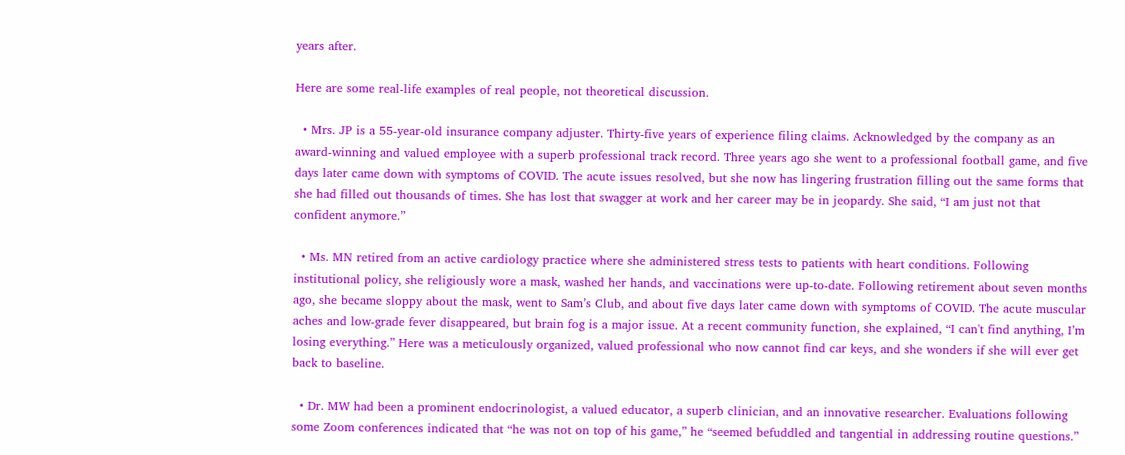years after.

Here are some real-life examples of real people, not theoretical discussion.

  • Mrs. JP is a 55-year-old insurance company adjuster. Thirty-five years of experience filing claims. Acknowledged by the company as an award-winning and valued employee with a superb professional track record. Three years ago she went to a professional football game, and five days later came down with symptoms of COVID. The acute issues resolved, but she now has lingering frustration filling out the same forms that she had filled out thousands of times. She has lost that swagger at work and her career may be in jeopardy. She said, “I am just not that confident anymore.”

  • Ms. MN retired from an active cardiology practice where she administered stress tests to patients with heart conditions. Following institutional policy, she religiously wore a mask, washed her hands, and vaccinations were up-to-date. Following retirement about seven months ago, she became sloppy about the mask, went to Sam’s Club, and about five days later came down with symptoms of COVID. The acute muscular aches and low-grade fever disappeared, but brain fog is a major issue. At a recent community function, she explained, “I can't find anything, I’m losing everything.” Here was a meticulously organized, valued professional who now cannot find car keys, and she wonders if she will ever get back to baseline.

  • Dr. MW had been a prominent endocrinologist, a valued educator, a superb clinician, and an innovative researcher. Evaluations following some Zoom conferences indicated that “he was not on top of his game,” he “seemed befuddled and tangential in addressing routine questions.”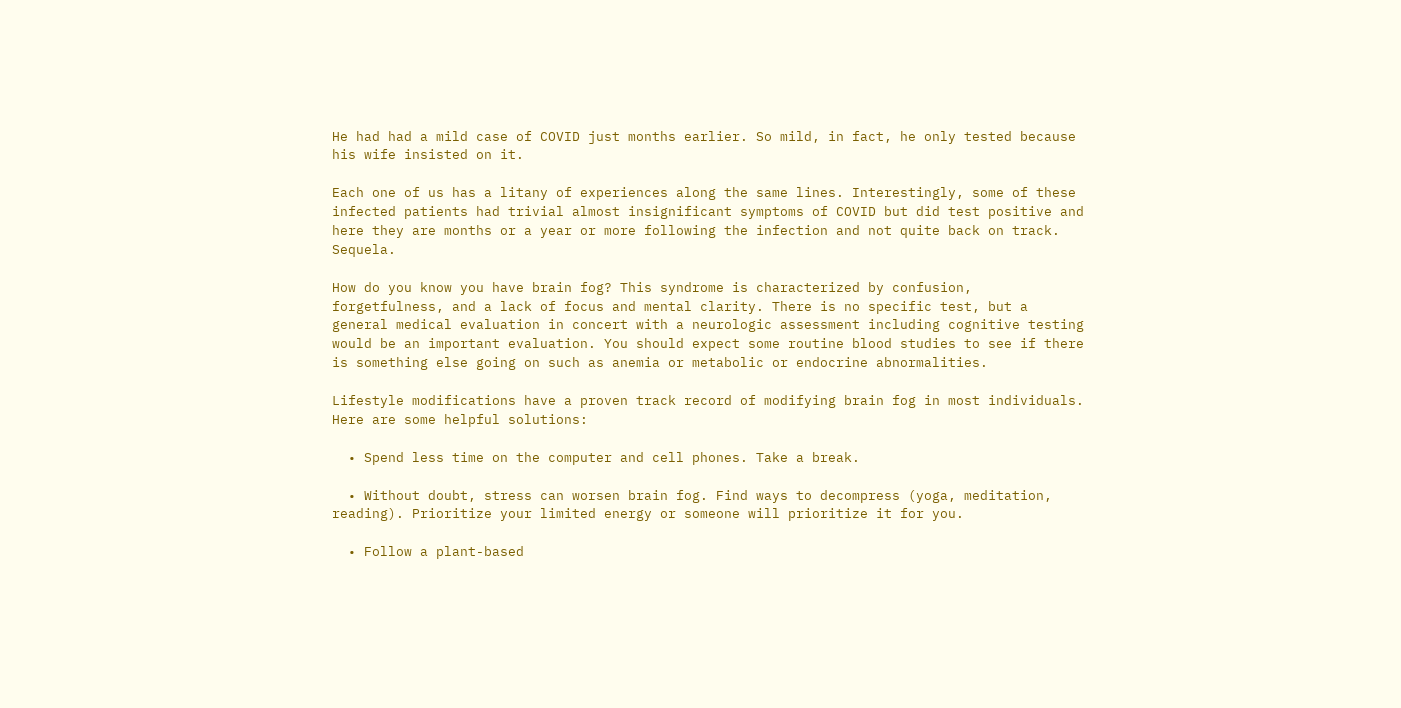He had had a mild case of COVID just months earlier. So mild, in fact, he only tested because his wife insisted on it.

Each one of us has a litany of experiences along the same lines. Interestingly, some of these infected patients had trivial almost insignificant symptoms of COVID but did test positive and here they are months or a year or more following the infection and not quite back on track. Sequela.

How do you know you have brain fog? This syndrome is characterized by confusion, forgetfulness, and a lack of focus and mental clarity. There is no specific test, but a general medical evaluation in concert with a neurologic assessment including cognitive testing would be an important evaluation. You should expect some routine blood studies to see if there is something else going on such as anemia or metabolic or endocrine abnormalities.

Lifestyle modifications have a proven track record of modifying brain fog in most individuals. Here are some helpful solutions:

  • Spend less time on the computer and cell phones. Take a break.

  • Without doubt, stress can worsen brain fog. Find ways to decompress (yoga, meditation, reading). Prioritize your limited energy or someone will prioritize it for you.

  • Follow a plant-based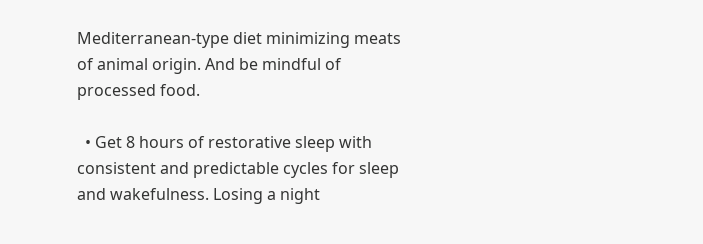Mediterranean-type diet minimizing meats of animal origin. And be mindful of processed food.

  • Get 8 hours of restorative sleep with consistent and predictable cycles for sleep and wakefulness. Losing a night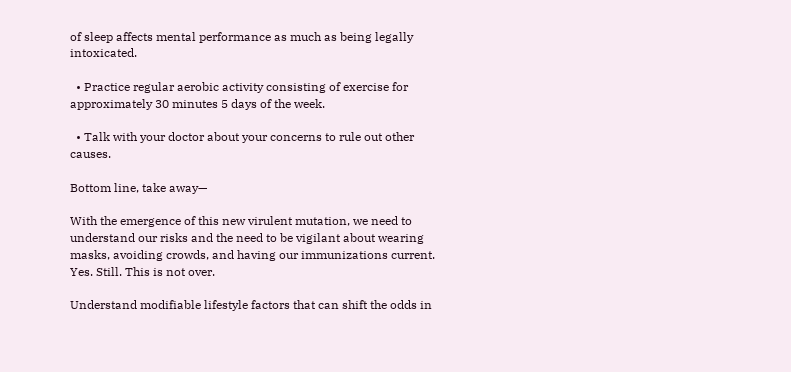of sleep affects mental performance as much as being legally intoxicated.

  • Practice regular aerobic activity consisting of exercise for approximately 30 minutes 5 days of the week.

  • Talk with your doctor about your concerns to rule out other causes.

Bottom line, take away—

With the emergence of this new virulent mutation, we need to understand our risks and the need to be vigilant about wearing masks, avoiding crowds, and having our immunizations current. Yes. Still. This is not over.

Understand modifiable lifestyle factors that can shift the odds in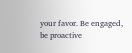your favor. Be engaged, be proactive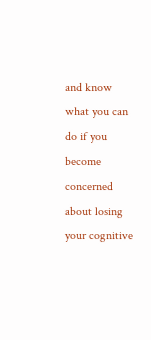and know what you can do if you become concerned about losing your cognitive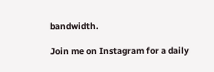bandwidth.

Join me on Instagram for a daily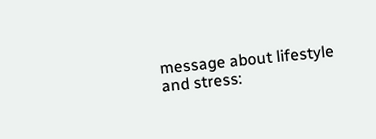message about lifestyle and stress: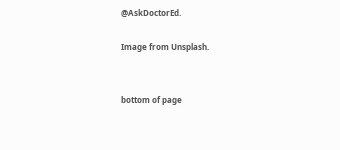@AskDoctorEd.

Image from Unsplash.


bottom of page